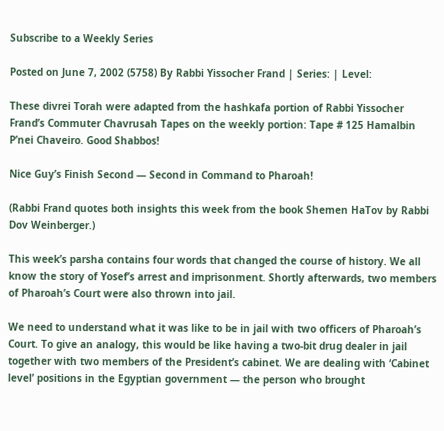Subscribe to a Weekly Series

Posted on June 7, 2002 (5758) By Rabbi Yissocher Frand | Series: | Level:

These divrei Torah were adapted from the hashkafa portion of Rabbi Yissocher Frand’s Commuter Chavrusah Tapes on the weekly portion: Tape # 125 Hamalbin P’nei Chaveiro. Good Shabbos!

Nice Guy’s Finish Second — Second in Command to Pharoah!

(Rabbi Frand quotes both insights this week from the book Shemen HaTov by Rabbi Dov Weinberger.)

This week’s parsha contains four words that changed the course of history. We all know the story of Yosef’s arrest and imprisonment. Shortly afterwards, two members of Pharoah’s Court were also thrown into jail.

We need to understand what it was like to be in jail with two officers of Pharoah’s Court. To give an analogy, this would be like having a two-bit drug dealer in jail together with two members of the President’s cabinet. We are dealing with ‘Cabinet level’ positions in the Egyptian government — the person who brought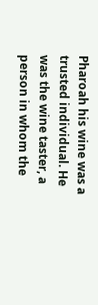Pharoah his wine was a trusted individual. He was the wine taster, a person in whom the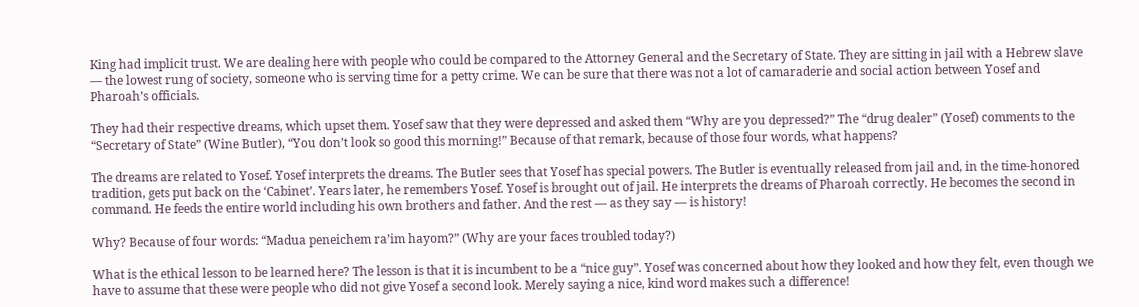King had implicit trust. We are dealing here with people who could be compared to the Attorney General and the Secretary of State. They are sitting in jail with a Hebrew slave — the lowest rung of society, someone who is serving time for a petty crime. We can be sure that there was not a lot of camaraderie and social action between Yosef and Pharoah’s officials.

They had their respective dreams, which upset them. Yosef saw that they were depressed and asked them “Why are you depressed?” The “drug dealer” (Yosef) comments to the “Secretary of State” (Wine Butler), “You don’t look so good this morning!” Because of that remark, because of those four words, what happens?

The dreams are related to Yosef. Yosef interprets the dreams. The Butler sees that Yosef has special powers. The Butler is eventually released from jail and, in the time-honored tradition, gets put back on the ‘Cabinet’. Years later, he remembers Yosef. Yosef is brought out of jail. He interprets the dreams of Pharoah correctly. He becomes the second in command. He feeds the entire world including his own brothers and father. And the rest — as they say — is history!

Why? Because of four words: “Madua peneichem ra’im hayom?” (Why are your faces troubled today?)

What is the ethical lesson to be learned here? The lesson is that it is incumbent to be a “nice guy”. Yosef was concerned about how they looked and how they felt, even though we have to assume that these were people who did not give Yosef a second look. Merely saying a nice, kind word makes such a difference!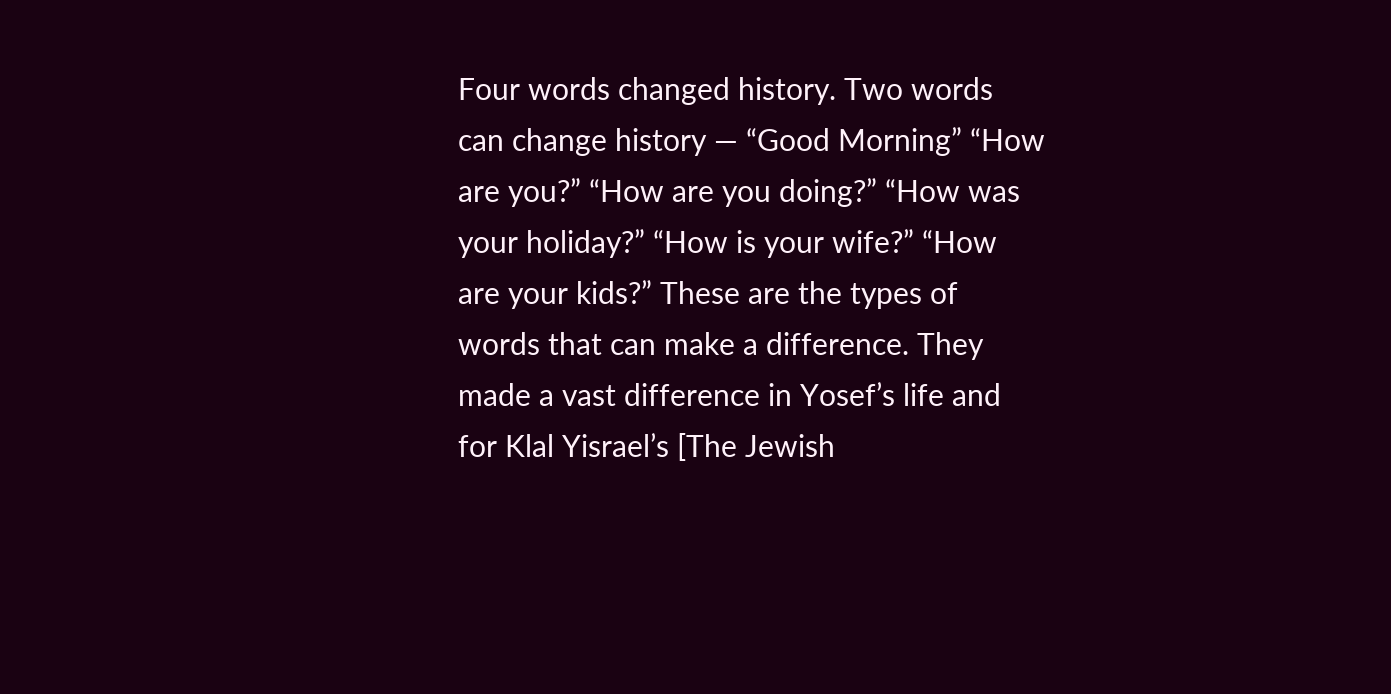Four words changed history. Two words can change history — “Good Morning” “How are you?” “How are you doing?” “How was your holiday?” “How is your wife?” “How are your kids?” These are the types of words that can make a difference. They made a vast difference in Yosef’s life and for Klal Yisrael’s [The Jewish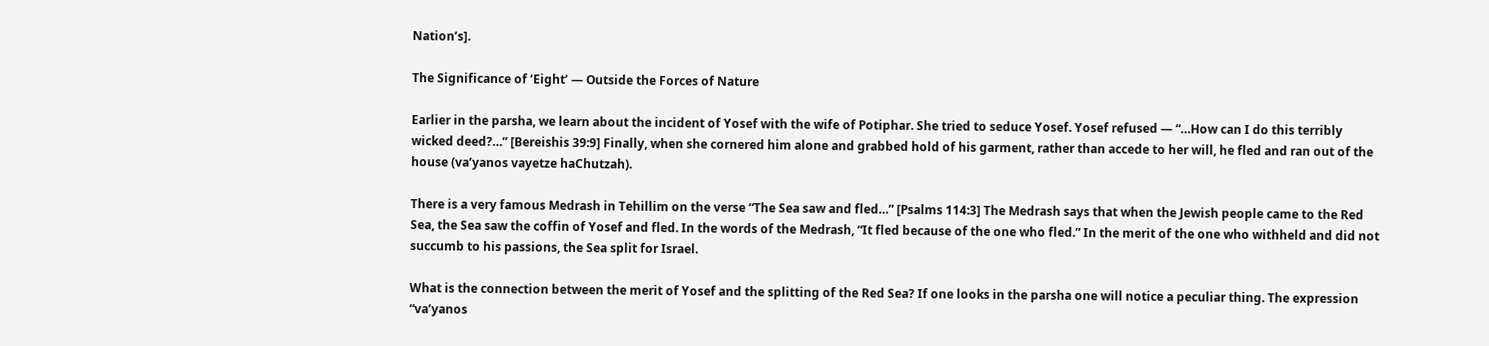Nation’s].

The Significance of ‘Eight’ — Outside the Forces of Nature

Earlier in the parsha, we learn about the incident of Yosef with the wife of Potiphar. She tried to seduce Yosef. Yosef refused — “…How can I do this terribly wicked deed?…” [Bereishis 39:9] Finally, when she cornered him alone and grabbed hold of his garment, rather than accede to her will, he fled and ran out of the house (va’yanos vayetze haChutzah).

There is a very famous Medrash in Tehillim on the verse “The Sea saw and fled…” [Psalms 114:3] The Medrash says that when the Jewish people came to the Red Sea, the Sea saw the coffin of Yosef and fled. In the words of the Medrash, “It fled because of the one who fled.” In the merit of the one who withheld and did not succumb to his passions, the Sea split for Israel.

What is the connection between the merit of Yosef and the splitting of the Red Sea? If one looks in the parsha one will notice a peculiar thing. The expression “va’yanos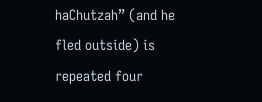haChutzah” (and he fled outside) is repeated four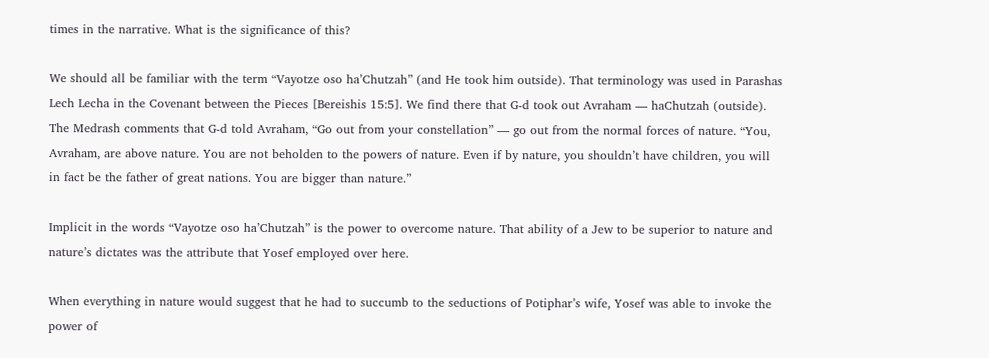times in the narrative. What is the significance of this?

We should all be familiar with the term “Vayotze oso ha’Chutzah” (and He took him outside). That terminology was used in Parashas Lech Lecha in the Covenant between the Pieces [Bereishis 15:5]. We find there that G-d took out Avraham — haChutzah (outside). The Medrash comments that G-d told Avraham, “Go out from your constellation” — go out from the normal forces of nature. “You, Avraham, are above nature. You are not beholden to the powers of nature. Even if by nature, you shouldn’t have children, you will in fact be the father of great nations. You are bigger than nature.”

Implicit in the words “Vayotze oso ha’Chutzah” is the power to overcome nature. That ability of a Jew to be superior to nature and nature’s dictates was the attribute that Yosef employed over here.

When everything in nature would suggest that he had to succumb to the seductions of Potiphar’s wife, Yosef was able to invoke the power of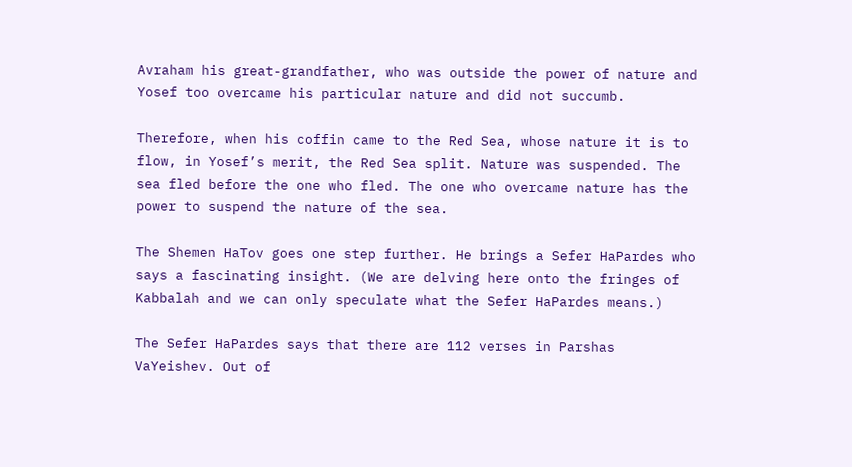Avraham his great-grandfather, who was outside the power of nature and Yosef too overcame his particular nature and did not succumb.

Therefore, when his coffin came to the Red Sea, whose nature it is to flow, in Yosef’s merit, the Red Sea split. Nature was suspended. The sea fled before the one who fled. The one who overcame nature has the power to suspend the nature of the sea.

The Shemen HaTov goes one step further. He brings a Sefer HaPardes who says a fascinating insight. (We are delving here onto the fringes of Kabbalah and we can only speculate what the Sefer HaPardes means.)

The Sefer HaPardes says that there are 112 verses in Parshas VaYeishev. Out of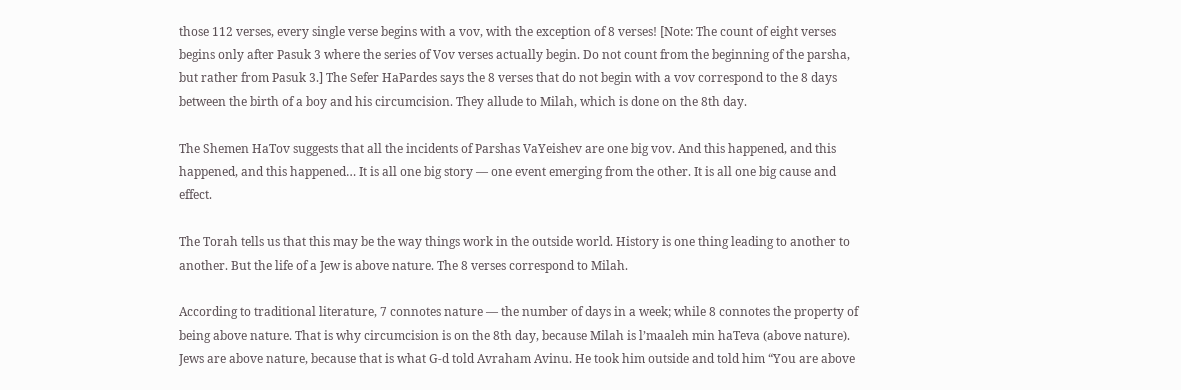those 112 verses, every single verse begins with a vov, with the exception of 8 verses! [Note: The count of eight verses begins only after Pasuk 3 where the series of Vov verses actually begin. Do not count from the beginning of the parsha, but rather from Pasuk 3.] The Sefer HaPardes says the 8 verses that do not begin with a vov correspond to the 8 days between the birth of a boy and his circumcision. They allude to Milah, which is done on the 8th day.

The Shemen HaTov suggests that all the incidents of Parshas VaYeishev are one big vov. And this happened, and this happened, and this happened… It is all one big story — one event emerging from the other. It is all one big cause and effect.

The Torah tells us that this may be the way things work in the outside world. History is one thing leading to another to another. But the life of a Jew is above nature. The 8 verses correspond to Milah.

According to traditional literature, 7 connotes nature — the number of days in a week; while 8 connotes the property of being above nature. That is why circumcision is on the 8th day, because Milah is l’maaleh min haTeva (above nature). Jews are above nature, because that is what G-d told Avraham Avinu. He took him outside and told him “You are above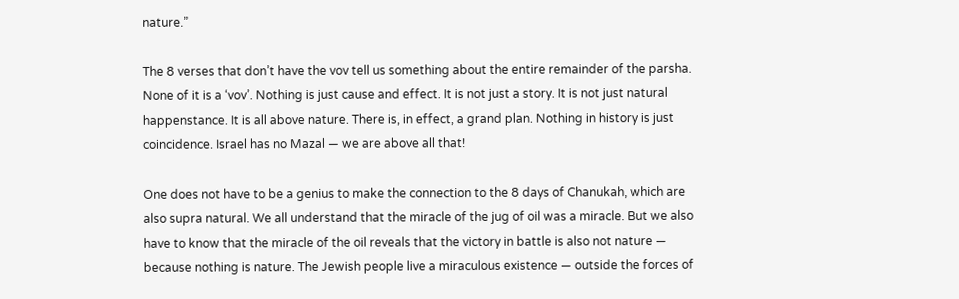nature.”

The 8 verses that don’t have the vov tell us something about the entire remainder of the parsha. None of it is a ‘vov’. Nothing is just cause and effect. It is not just a story. It is not just natural happenstance. It is all above nature. There is, in effect, a grand plan. Nothing in history is just coincidence. Israel has no Mazal — we are above all that!

One does not have to be a genius to make the connection to the 8 days of Chanukah, which are also supra natural. We all understand that the miracle of the jug of oil was a miracle. But we also have to know that the miracle of the oil reveals that the victory in battle is also not nature — because nothing is nature. The Jewish people live a miraculous existence — outside the forces of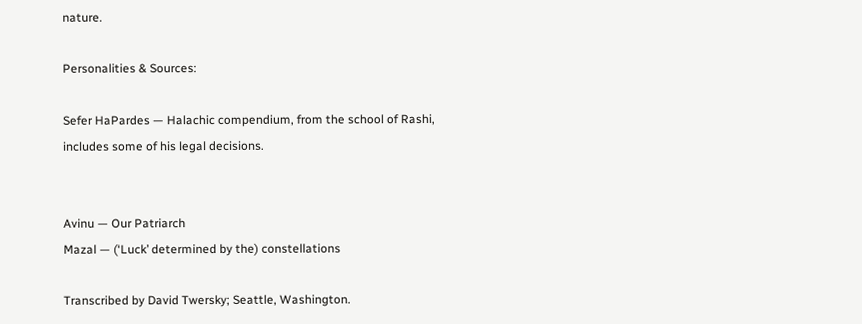nature.

Personalities & Sources:

Sefer HaPardes — Halachic compendium, from the school of Rashi, includes some of his legal decisions.


Avinu — Our Patriarch
Mazal — (‘Luck’ determined by the) constellations

Transcribed by David Twersky; Seattle, Washington.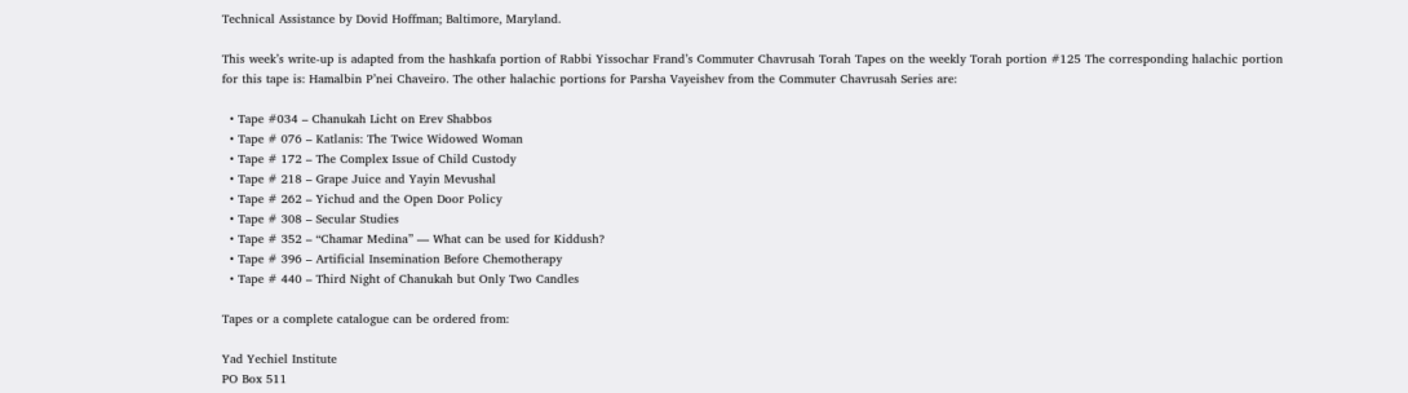Technical Assistance by Dovid Hoffman; Baltimore, Maryland.

This week’s write-up is adapted from the hashkafa portion of Rabbi Yissochar Frand’s Commuter Chavrusah Torah Tapes on the weekly Torah portion #125 The corresponding halachic portion for this tape is: Hamalbin P’nei Chaveiro. The other halachic portions for Parsha Vayeishev from the Commuter Chavrusah Series are:

  • Tape #034 – Chanukah Licht on Erev Shabbos
  • Tape # 076 – Katlanis: The Twice Widowed Woman
  • Tape # 172 – The Complex Issue of Child Custody
  • Tape # 218 – Grape Juice and Yayin Mevushal
  • Tape # 262 – Yichud and the Open Door Policy
  • Tape # 308 – Secular Studies
  • Tape # 352 – “Chamar Medina” — What can be used for Kiddush?
  • Tape # 396 – Artificial Insemination Before Chemotherapy
  • Tape # 440 – Third Night of Chanukah but Only Two Candles

Tapes or a complete catalogue can be ordered from:

Yad Yechiel Institute
PO Box 511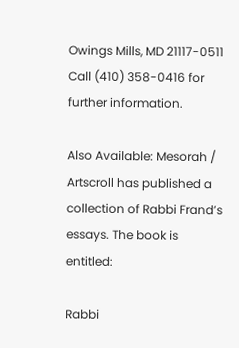Owings Mills, MD 21117-0511
Call (410) 358-0416 for further information.

Also Available: Mesorah / Artscroll has published a collection of Rabbi Frand’s essays. The book is entitled:

Rabbi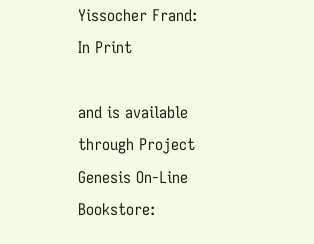Yissocher Frand: In Print

and is available through Project Genesis On-Line Bookstore: